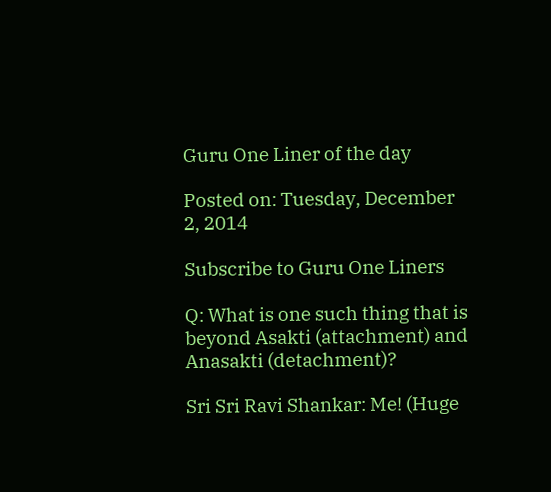Guru One Liner of the day

Posted on: Tuesday, December 2, 2014

Subscribe to Guru One Liners

Q: What is one such thing that is beyond Asakti (attachment) and Anasakti (detachment)?

Sri Sri Ravi Shankar: Me! (Huge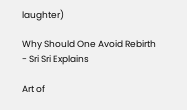laughter)

Why Should One Avoid Rebirth - Sri Sri Explains

Art of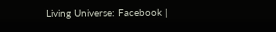Living Universe: Facebook |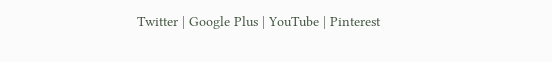Twitter | Google Plus | YouTube | Pinterest